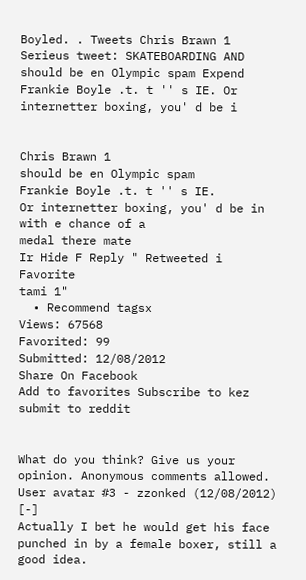Boyled. . Tweets Chris Brawn 1 Serieus tweet: SKATEBOARDING AND should be en Olympic spam Expend Frankie Boyle .t. t '' s IE. Or internetter boxing, you' d be i


Chris Brawn 1
should be en Olympic spam
Frankie Boyle .t. t '' s IE.
Or internetter boxing, you' d be in with e chance of a
medal there mate
Ir Hide F Reply " Retweeted i Favorite
tami 1"
  • Recommend tagsx
Views: 67568
Favorited: 99
Submitted: 12/08/2012
Share On Facebook
Add to favorites Subscribe to kez submit to reddit


What do you think? Give us your opinion. Anonymous comments allowed.
User avatar #3 - zzonked (12/08/2012) [-]
Actually I bet he would get his face punched in by a female boxer, still a good idea.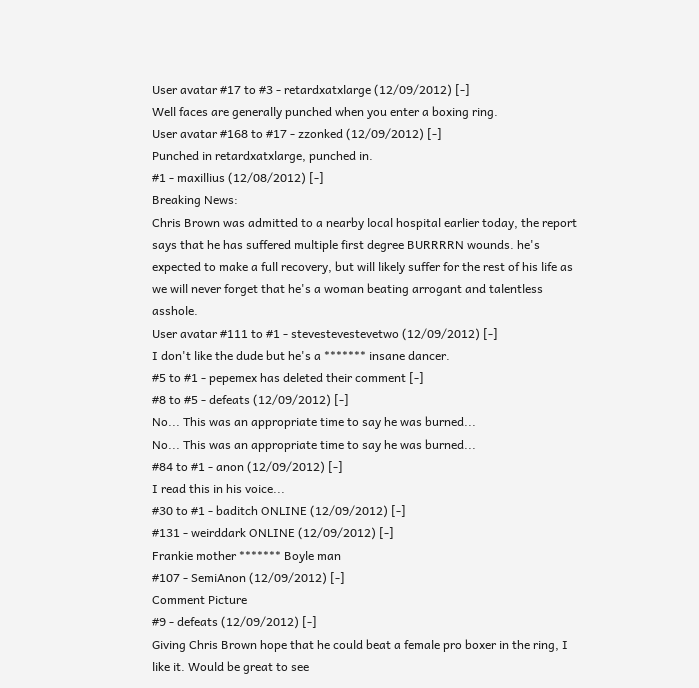User avatar #17 to #3 - retardxatxlarge (12/09/2012) [-]
Well faces are generally punched when you enter a boxing ring.
User avatar #168 to #17 - zzonked (12/09/2012) [-]
Punched in retardxatxlarge, punched in.
#1 - maxillius (12/08/2012) [-]
Breaking News:
Chris Brown was admitted to a nearby local hospital earlier today, the report says that he has suffered multiple first degree BURRRRN wounds. he's expected to make a full recovery, but will likely suffer for the rest of his life as we will never forget that he's a woman beating arrogant and talentless asshole.
User avatar #111 to #1 - stevestevestevetwo (12/09/2012) [-]
I don't like the dude but he's a ******* insane dancer.
#5 to #1 - pepemex has deleted their comment [-]
#8 to #5 - defeats (12/09/2012) [-]
No... This was an appropriate time to say he was burned...
No... This was an appropriate time to say he was burned...
#84 to #1 - anon (12/09/2012) [-]
I read this in his voice...
#30 to #1 - baditch ONLINE (12/09/2012) [-]
#131 - weirddark ONLINE (12/09/2012) [-]
Frankie mother ******* Boyle man
#107 - SemiAnon (12/09/2012) [-]
Comment Picture
#9 - defeats (12/09/2012) [-]
Giving Chris Brown hope that he could beat a female pro boxer in the ring, I like it. Would be great to see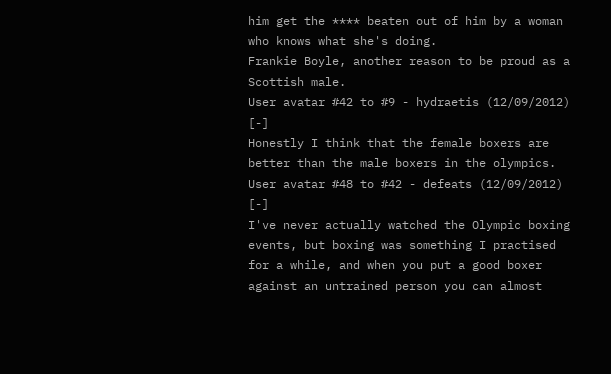him get the **** beaten out of him by a woman who knows what she's doing.
Frankie Boyle, another reason to be proud as a Scottish male.
User avatar #42 to #9 - hydraetis (12/09/2012) [-]
Honestly I think that the female boxers are better than the male boxers in the olympics.
User avatar #48 to #42 - defeats (12/09/2012) [-]
I've never actually watched the Olympic boxing events, but boxing was something I practised for a while, and when you put a good boxer against an untrained person you can almost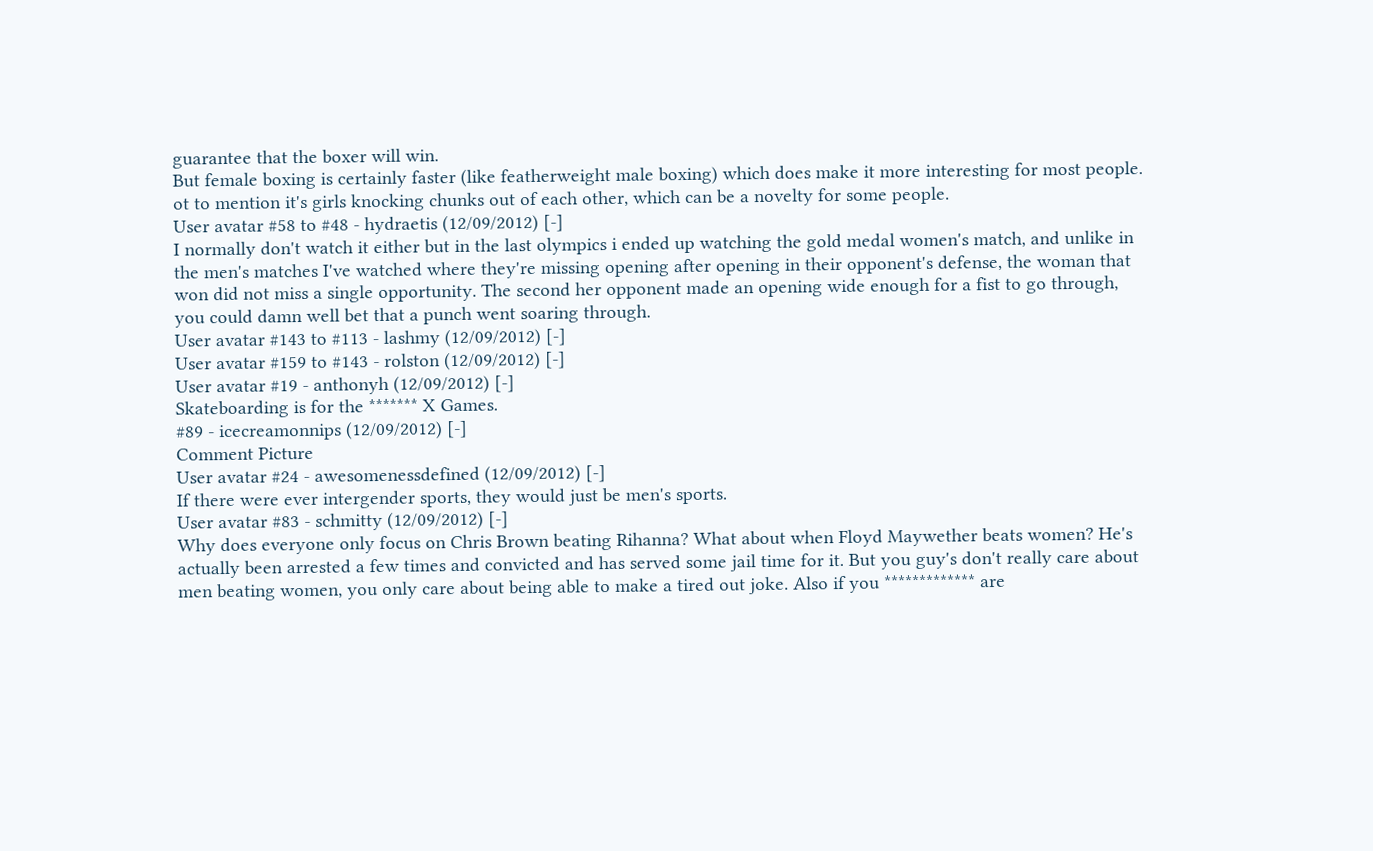guarantee that the boxer will win.
But female boxing is certainly faster (like featherweight male boxing) which does make it more interesting for most people. ot to mention it's girls knocking chunks out of each other, which can be a novelty for some people.
User avatar #58 to #48 - hydraetis (12/09/2012) [-]
I normally don't watch it either but in the last olympics i ended up watching the gold medal women's match, and unlike in the men's matches I've watched where they're missing opening after opening in their opponent's defense, the woman that won did not miss a single opportunity. The second her opponent made an opening wide enough for a fist to go through, you could damn well bet that a punch went soaring through.
User avatar #143 to #113 - lashmy (12/09/2012) [-]
User avatar #159 to #143 - rolston (12/09/2012) [-]
User avatar #19 - anthonyh (12/09/2012) [-]
Skateboarding is for the ******* X Games.
#89 - icecreamonnips (12/09/2012) [-]
Comment Picture
User avatar #24 - awesomenessdefined (12/09/2012) [-]
If there were ever intergender sports, they would just be men's sports.
User avatar #83 - schmitty (12/09/2012) [-]
Why does everyone only focus on Chris Brown beating Rihanna? What about when Floyd Maywether beats women? He's actually been arrested a few times and convicted and has served some jail time for it. But you guy's don't really care about men beating women, you only care about being able to make a tired out joke. Also if you ************* are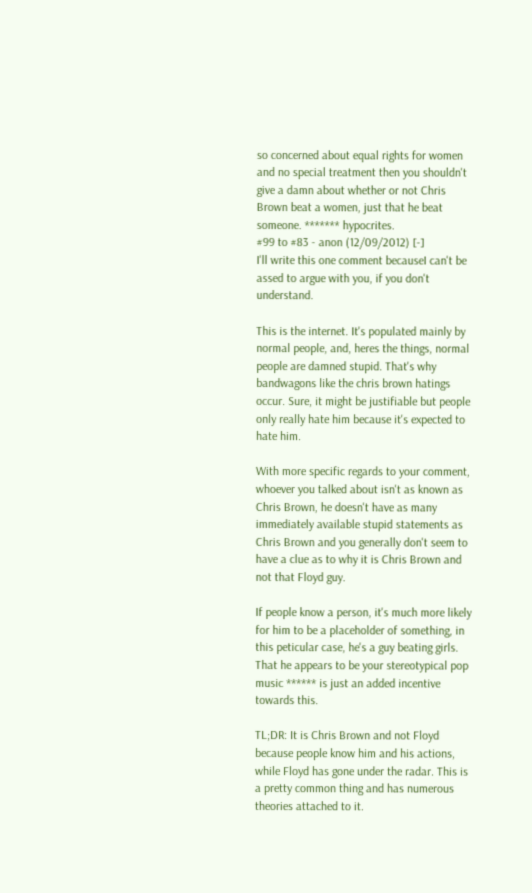so concerned about equal rights for women and no special treatment then you shouldn't give a damn about whether or not Chris Brown beat a women, just that he beat someone. ******* hypocrites.
#99 to #83 - anon (12/09/2012) [-]
I'll write this one comment becauseI can't be assed to argue with you, if you don't understand.

This is the internet. It's populated mainly by normal people, and, heres the things, normal people are damned stupid. That's why bandwagons like the chris brown hatings occur. Sure, it might be justifiable but people only really hate him because it's expected to hate him.

With more specific regards to your comment, whoever you talked about isn't as known as Chris Brown, he doesn't have as many immediately available stupid statements as Chris Brown and you generally don't seem to have a clue as to why it is Chris Brown and not that Floyd guy.

If people know a person, it's much more likely for him to be a placeholder of something, in this peticular case, he's a guy beating girls. That he appears to be your stereotypical pop music ****** is just an added incentive towards this.

TL;DR: It is Chris Brown and not Floyd because people know him and his actions, while Floyd has gone under the radar. This is a pretty common thing and has numerous theories attached to it.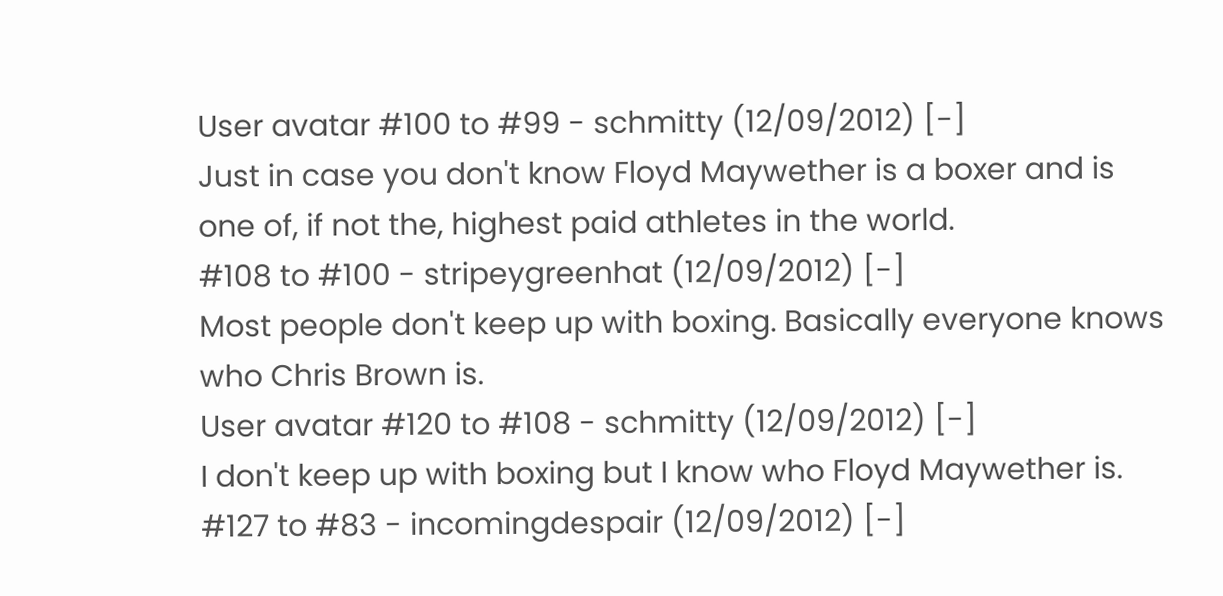User avatar #100 to #99 - schmitty (12/09/2012) [-]
Just in case you don't know Floyd Maywether is a boxer and is one of, if not the, highest paid athletes in the world.
#108 to #100 - stripeygreenhat (12/09/2012) [-]
Most people don't keep up with boxing. Basically everyone knows who Chris Brown is.
User avatar #120 to #108 - schmitty (12/09/2012) [-]
I don't keep up with boxing but I know who Floyd Maywether is.
#127 to #83 - incomingdespair (12/09/2012) [-]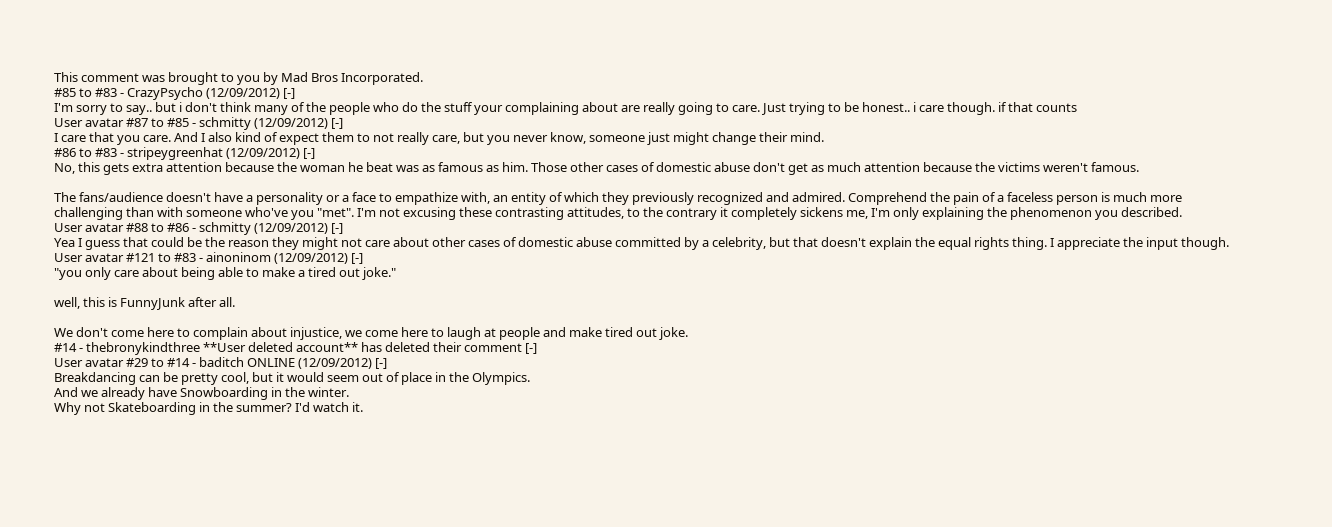This comment was brought to you by Mad Bros Incorporated.
#85 to #83 - CrazyPsycho (12/09/2012) [-]
I'm sorry to say.. but i don't think many of the people who do the stuff your complaining about are really going to care. Just trying to be honest.. i care though. if that counts
User avatar #87 to #85 - schmitty (12/09/2012) [-]
I care that you care. And I also kind of expect them to not really care, but you never know, someone just might change their mind.
#86 to #83 - stripeygreenhat (12/09/2012) [-]
No, this gets extra attention because the woman he beat was as famous as him. Those other cases of domestic abuse don't get as much attention because the victims weren't famous.

The fans/audience doesn't have a personality or a face to empathize with, an entity of which they previously recognized and admired. Comprehend the pain of a faceless person is much more challenging than with someone who've you "met". I'm not excusing these contrasting attitudes, to the contrary it completely sickens me, I'm only explaining the phenomenon you described.
User avatar #88 to #86 - schmitty (12/09/2012) [-]
Yea I guess that could be the reason they might not care about other cases of domestic abuse committed by a celebrity, but that doesn't explain the equal rights thing. I appreciate the input though.
User avatar #121 to #83 - ainoninom (12/09/2012) [-]
"you only care about being able to make a tired out joke."

well, this is FunnyJunk after all.

We don't come here to complain about injustice, we come here to laugh at people and make tired out joke.
#14 - thebronykindthree **User deleted account** has deleted their comment [-]
User avatar #29 to #14 - baditch ONLINE (12/09/2012) [-]
Breakdancing can be pretty cool, but it would seem out of place in the Olympics.
And we already have Snowboarding in the winter.
Why not Skateboarding in the summer? I'd watch it.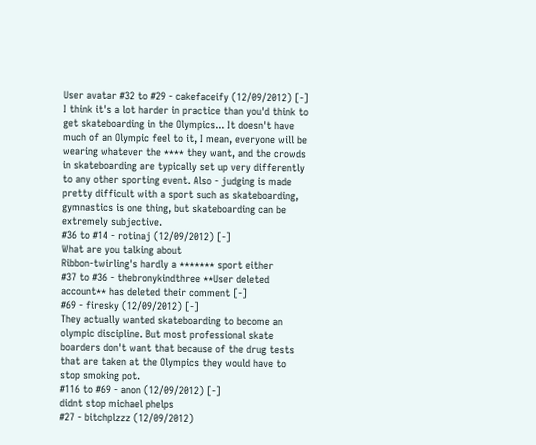User avatar #32 to #29 - cakefaceify (12/09/2012) [-]
I think it's a lot harder in practice than you'd think to get skateboarding in the Olympics... It doesn't have much of an Olympic feel to it, I mean, everyone will be wearing whatever the **** they want, and the crowds in skateboarding are typically set up very differently to any other sporting event. Also - judging is made pretty difficult with a sport such as skateboarding, gymnastics is one thing, but skateboarding can be extremely subjective.
#36 to #14 - rotinaj (12/09/2012) [-]
What are you talking about
Ribbon-twirling's hardly a ******* sport either
#37 to #36 - thebronykindthree **User deleted account** has deleted their comment [-]
#69 - firesky (12/09/2012) [-]
They actually wanted skateboarding to become an olympic discipline. But most professional skate boarders don't want that because of the drug tests that are taken at the Olympics they would have to stop smoking pot.
#116 to #69 - anon (12/09/2012) [-]
didnt stop michael phelps
#27 - bitchplzzz (12/09/2012)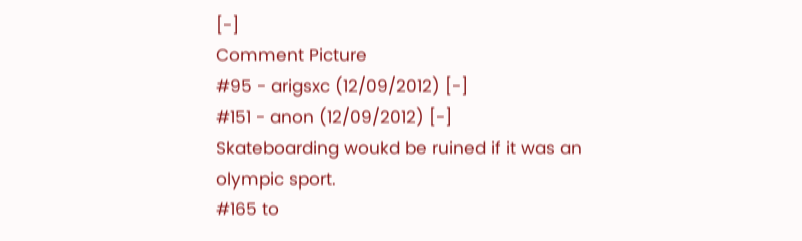[-]
Comment Picture
#95 - arigsxc (12/09/2012) [-]
#151 - anon (12/09/2012) [-]
Skateboarding woukd be ruined if it was an olympic sport.
#165 to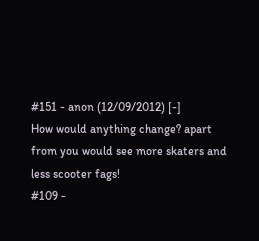#151 - anon (12/09/2012) [-]
How would anything change? apart from you would see more skaters and less scooter fags!
#109 -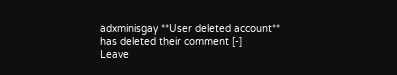adxminisgay **User deleted account** has deleted their comment [-]
Leave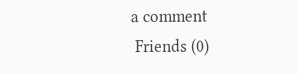a comment
 Friends (0)